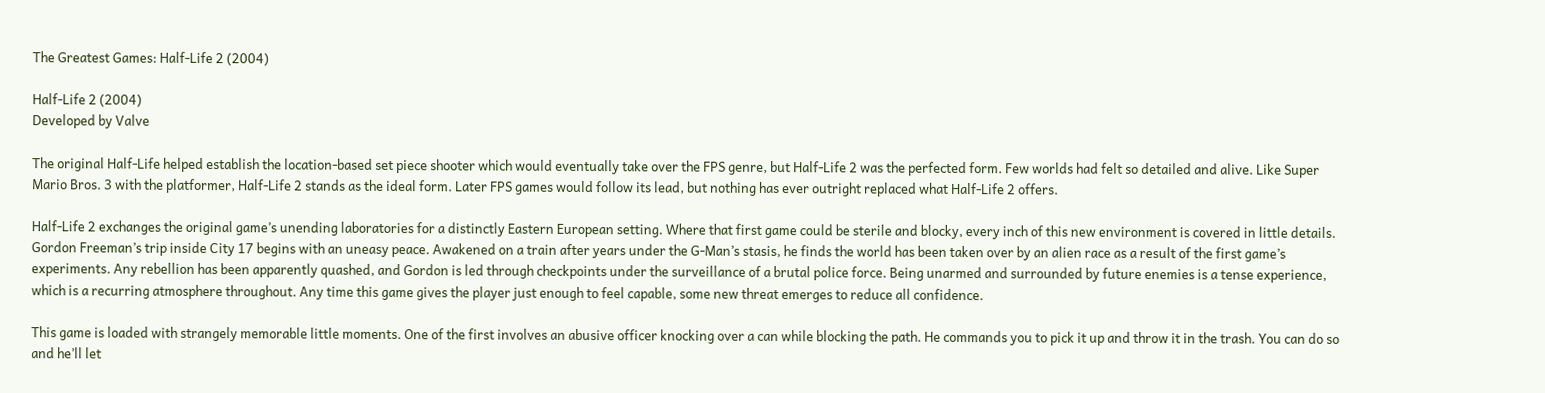The Greatest Games: Half-Life 2 (2004)

Half-Life 2 (2004)
Developed by Valve

The original Half-Life helped establish the location-based set piece shooter which would eventually take over the FPS genre, but Half-Life 2 was the perfected form. Few worlds had felt so detailed and alive. Like Super Mario Bros. 3 with the platformer, Half-Life 2 stands as the ideal form. Later FPS games would follow its lead, but nothing has ever outright replaced what Half-Life 2 offers.

Half-Life 2 exchanges the original game’s unending laboratories for a distinctly Eastern European setting. Where that first game could be sterile and blocky, every inch of this new environment is covered in little details. Gordon Freeman’s trip inside City 17 begins with an uneasy peace. Awakened on a train after years under the G-Man’s stasis, he finds the world has been taken over by an alien race as a result of the first game’s experiments. Any rebellion has been apparently quashed, and Gordon is led through checkpoints under the surveillance of a brutal police force. Being unarmed and surrounded by future enemies is a tense experience, which is a recurring atmosphere throughout. Any time this game gives the player just enough to feel capable, some new threat emerges to reduce all confidence.

This game is loaded with strangely memorable little moments. One of the first involves an abusive officer knocking over a can while blocking the path. He commands you to pick it up and throw it in the trash. You can do so and he’ll let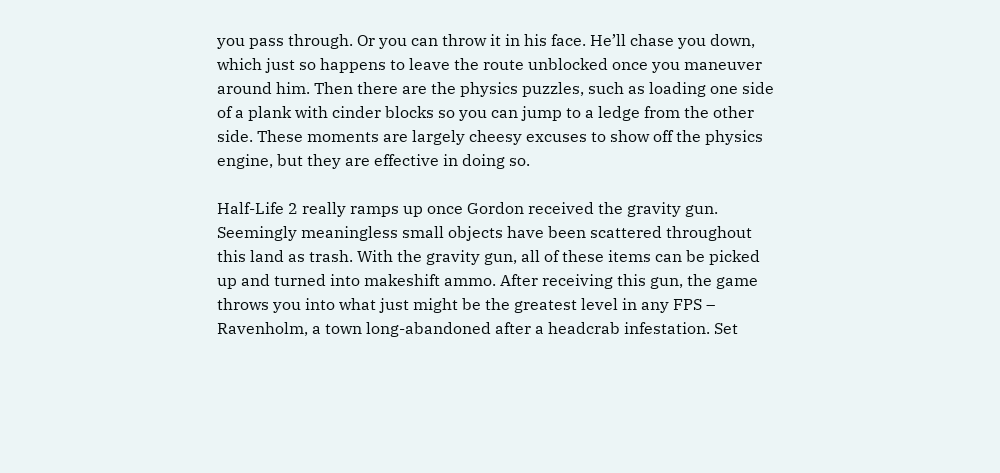you pass through. Or you can throw it in his face. He’ll chase you down, which just so happens to leave the route unblocked once you maneuver around him. Then there are the physics puzzles, such as loading one side of a plank with cinder blocks so you can jump to a ledge from the other side. These moments are largely cheesy excuses to show off the physics engine, but they are effective in doing so.

Half-Life 2 really ramps up once Gordon received the gravity gun. Seemingly meaningless small objects have been scattered throughout this land as trash. With the gravity gun, all of these items can be picked up and turned into makeshift ammo. After receiving this gun, the game throws you into what just might be the greatest level in any FPS – Ravenholm, a town long-abandoned after a headcrab infestation. Set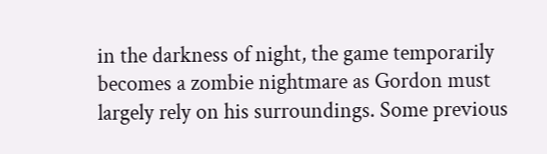in the darkness of night, the game temporarily becomes a zombie nightmare as Gordon must largely rely on his surroundings. Some previous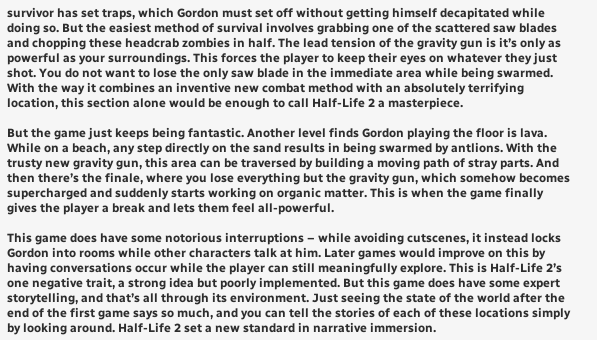survivor has set traps, which Gordon must set off without getting himself decapitated while doing so. But the easiest method of survival involves grabbing one of the scattered saw blades and chopping these headcrab zombies in half. The lead tension of the gravity gun is it’s only as powerful as your surroundings. This forces the player to keep their eyes on whatever they just shot. You do not want to lose the only saw blade in the immediate area while being swarmed. With the way it combines an inventive new combat method with an absolutely terrifying location, this section alone would be enough to call Half-Life 2 a masterpiece.

But the game just keeps being fantastic. Another level finds Gordon playing the floor is lava. While on a beach, any step directly on the sand results in being swarmed by antlions. With the trusty new gravity gun, this area can be traversed by building a moving path of stray parts. And then there’s the finale, where you lose everything but the gravity gun, which somehow becomes supercharged and suddenly starts working on organic matter. This is when the game finally gives the player a break and lets them feel all-powerful.

This game does have some notorious interruptions – while avoiding cutscenes, it instead locks Gordon into rooms while other characters talk at him. Later games would improve on this by having conversations occur while the player can still meaningfully explore. This is Half-Life 2’s one negative trait, a strong idea but poorly implemented. But this game does have some expert storytelling, and that’s all through its environment. Just seeing the state of the world after the end of the first game says so much, and you can tell the stories of each of these locations simply by looking around. Half-Life 2 set a new standard in narrative immersion.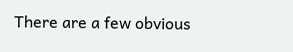There are a few obvious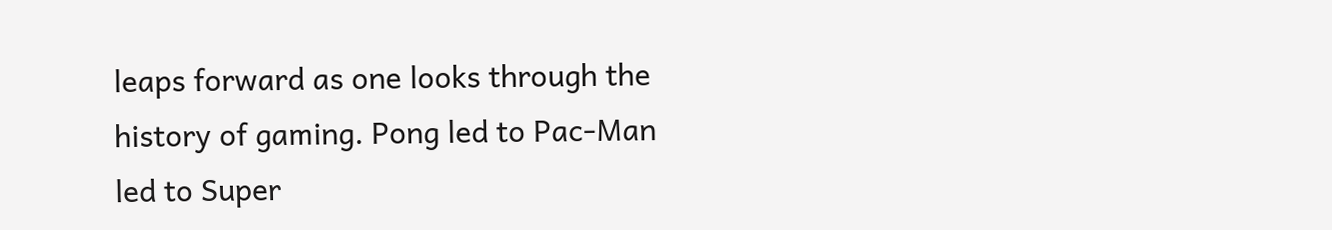leaps forward as one looks through the history of gaming. Pong led to Pac-Man led to Super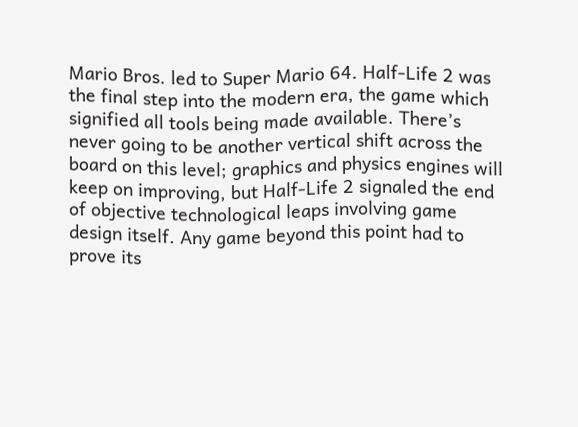Mario Bros. led to Super Mario 64. Half-Life 2 was the final step into the modern era, the game which signified all tools being made available. There’s never going to be another vertical shift across the board on this level; graphics and physics engines will keep on improving, but Half-Life 2 signaled the end of objective technological leaps involving game design itself. Any game beyond this point had to prove its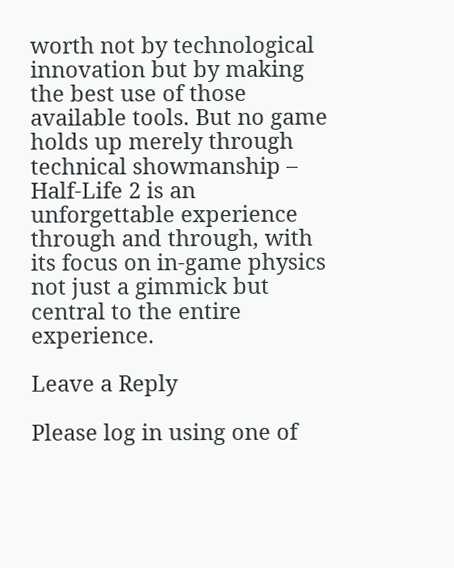worth not by technological innovation but by making the best use of those available tools. But no game holds up merely through technical showmanship – Half-Life 2 is an unforgettable experience through and through, with its focus on in-game physics not just a gimmick but central to the entire experience.

Leave a Reply

Please log in using one of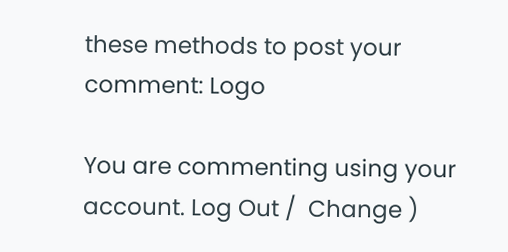these methods to post your comment: Logo

You are commenting using your account. Log Out /  Change )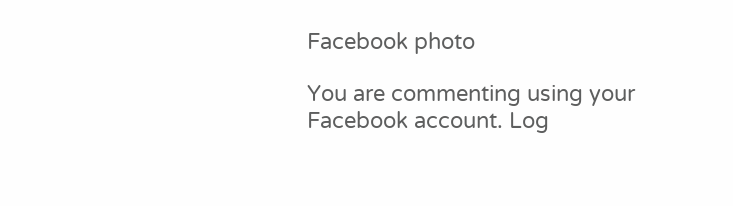Facebook photo

You are commenting using your Facebook account. Log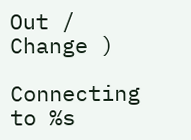Out /  Change )

Connecting to %s